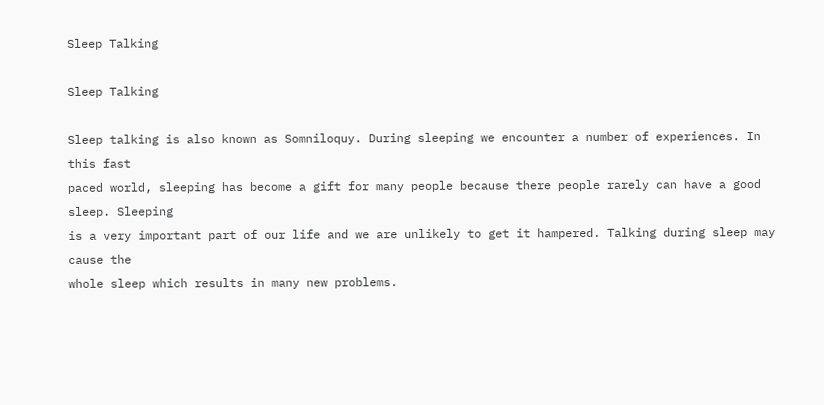Sleep Talking

Sleep Talking

Sleep talking is also known as Somniloquy. During sleeping we encounter a number of experiences. In this fast
paced world, sleeping has become a gift for many people because there people rarely can have a good sleep. Sleeping
is a very important part of our life and we are unlikely to get it hampered. Talking during sleep may cause the
whole sleep which results in many new problems.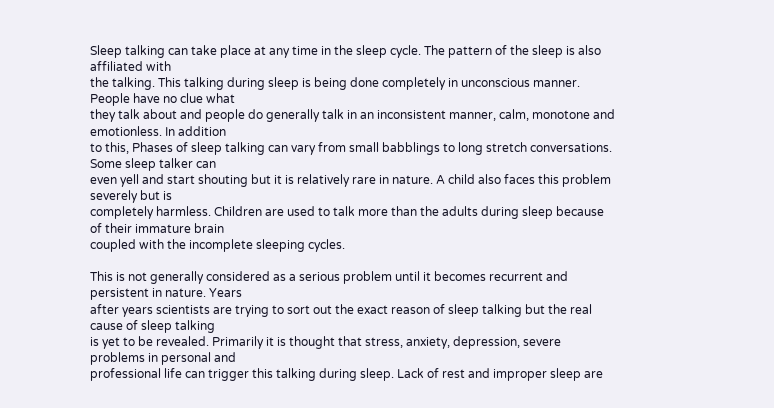Sleep talking can take place at any time in the sleep cycle. The pattern of the sleep is also affiliated with
the talking. This talking during sleep is being done completely in unconscious manner. People have no clue what
they talk about and people do generally talk in an inconsistent manner, calm, monotone and emotionless. In addition
to this, Phases of sleep talking can vary from small babblings to long stretch conversations. Some sleep talker can
even yell and start shouting but it is relatively rare in nature. A child also faces this problem severely but is
completely harmless. Children are used to talk more than the adults during sleep because of their immature brain
coupled with the incomplete sleeping cycles.

This is not generally considered as a serious problem until it becomes recurrent and persistent in nature. Years
after years scientists are trying to sort out the exact reason of sleep talking but the real cause of sleep talking
is yet to be revealed. Primarily it is thought that stress, anxiety, depression, severe problems in personal and
professional life can trigger this talking during sleep. Lack of rest and improper sleep are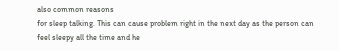also common reasons
for sleep talking. This can cause problem right in the next day as the person can feel sleepy all the time and he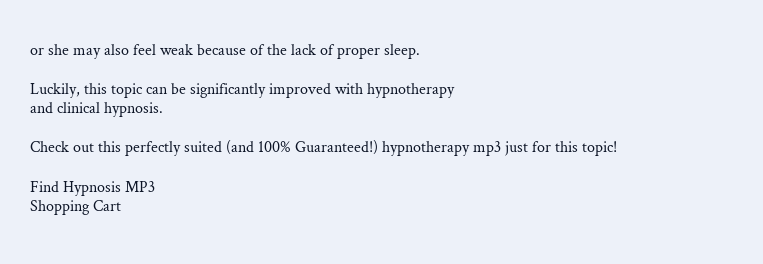or she may also feel weak because of the lack of proper sleep.

Luckily, this topic can be significantly improved with hypnotherapy
and clinical hypnosis.

Check out this perfectly suited (and 100% Guaranteed!) hypnotherapy mp3 just for this topic!

Find Hypnosis MP3
Shopping Cart